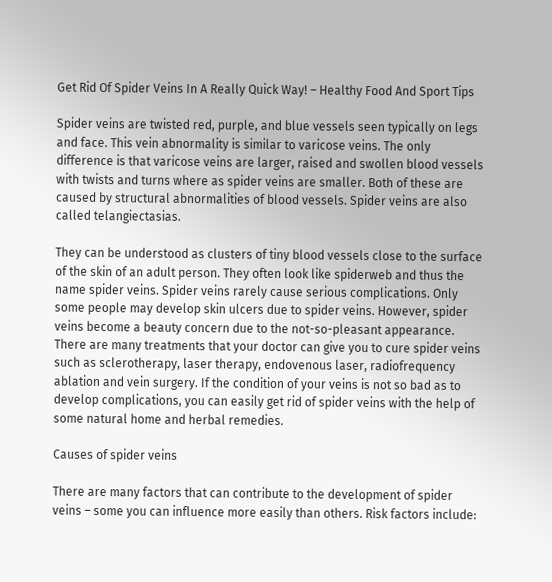Get Rid Of Spider Veins In A Really Quick Way! – Healthy Food And Sport Tips

Spider veins are twisted red, purple, and blue vessels seen typically on legs and face. This vein abnormality is similar to varicose veins. The only difference is that varicose veins are larger, raised and swollen blood vessels with twists and turns where as spider veins are smaller. Both of these are caused by structural abnormalities of blood vessels. Spider veins are also called telangiectasias.

They can be understood as clusters of tiny blood vessels close to the surface of the skin of an adult person. They often look like spiderweb and thus the name spider veins. Spider veins rarely cause serious complications. Only some people may develop skin ulcers due to spider veins. However, spider veins become a beauty concern due to the not-so-pleasant appearance. There are many treatments that your doctor can give you to cure spider veins such as sclerotherapy, laser therapy, endovenous laser, radiofrequency ablation and vein surgery. If the condition of your veins is not so bad as to develop complications, you can easily get rid of spider veins with the help of some natural home and herbal remedies.

Causes of spider veins

There are many factors that can contribute to the development of spider veins – some you can influence more easily than others. Risk factors include: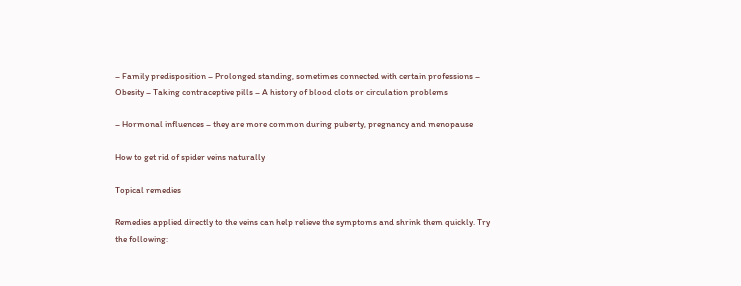– Family predisposition – Prolonged standing, sometimes connected with certain professions – Obesity – Taking contraceptive pills – A history of blood clots or circulation problems

– Hormonal influences – they are more common during puberty, pregnancy and menopause

How to get rid of spider veins naturally

Topical remedies

Remedies applied directly to the veins can help relieve the symptoms and shrink them quickly. Try the following: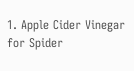1. Apple Cider Vinegar for Spider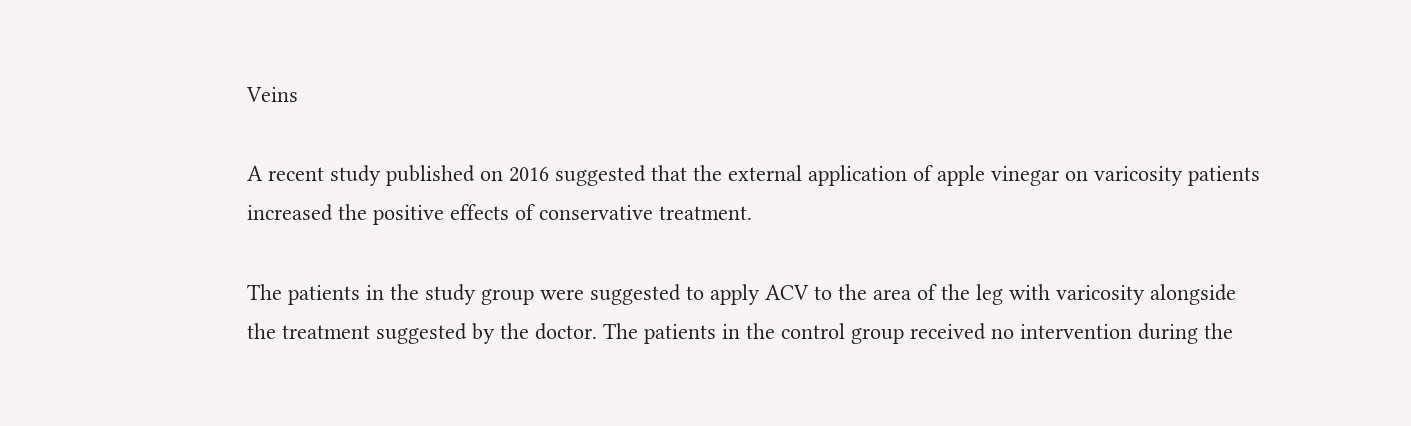Veins

A recent study published on 2016 suggested that the external application of apple vinegar on varicosity patients increased the positive effects of conservative treatment.

The patients in the study group were suggested to apply ACV to the area of the leg with varicosity alongside the treatment suggested by the doctor. The patients in the control group received no intervention during the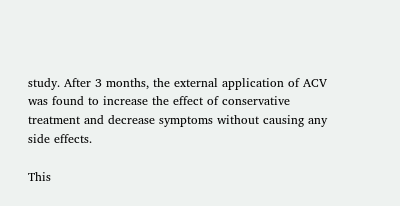study. After 3 months, the external application of ACV was found to increase the effect of conservative treatment and decrease symptoms without causing any side effects.

This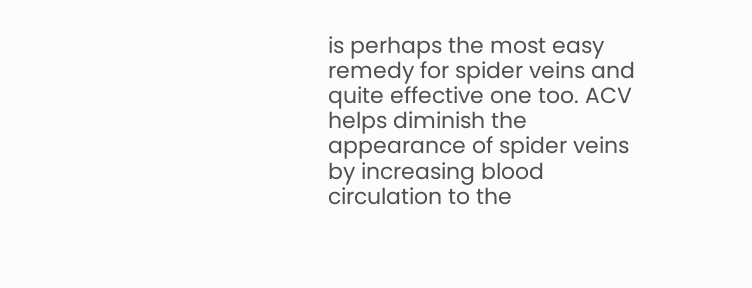is perhaps the most easy remedy for spider veins and quite effective one too. ACV helps diminish the appearance of spider veins by increasing blood circulation to the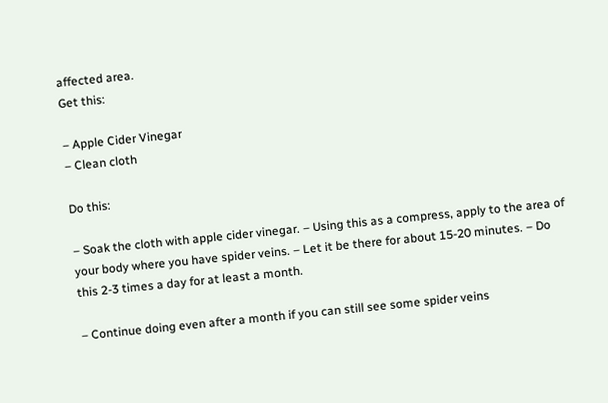affected area.
Get this:

– Apple Cider Vinegar
– Clean cloth

Do this:

– Soak the cloth with apple cider vinegar. – Using this as a compress, apply to the area of your body where you have spider veins. – Let it be there for about 15-20 minutes. – Do this 2-3 times a day for at least a month.

– Continue doing even after a month if you can still see some spider veins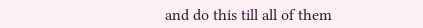and do this till all of them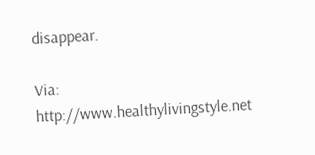disappear.

Via: http://www.healthylivingstyle.net